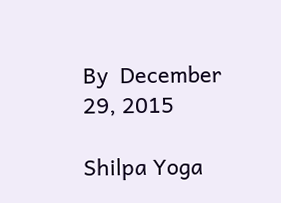By  December 29, 2015

Shilpa Yoga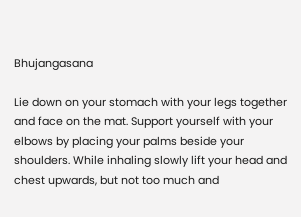Bhujangasana

Lie down on your stomach with your legs together and face on the mat. Support yourself with your elbows by placing your palms beside your shoulders. While inhaling slowly lift your head and chest upwards, but not too much and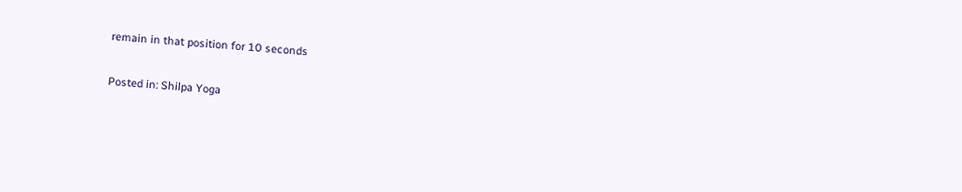remain in that position for 10 seconds

Posted in: Shilpa Yoga